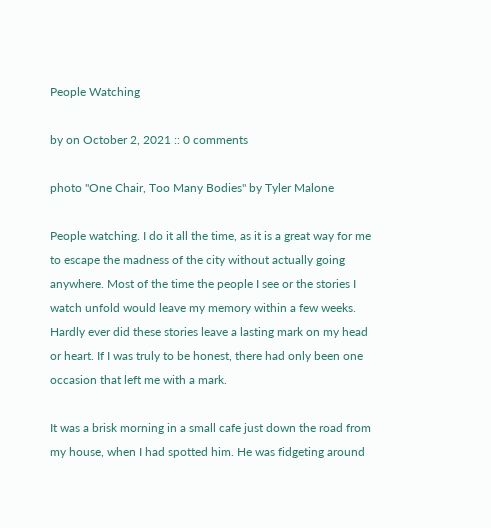People Watching

by on October 2, 2021 :: 0 comments

photo "One Chair, Too Many Bodies" by Tyler Malone

People watching. I do it all the time, as it is a great way for me to escape the madness of the city without actually going anywhere. Most of the time the people I see or the stories I watch unfold would leave my memory within a few weeks. Hardly ever did these stories leave a lasting mark on my head or heart. If I was truly to be honest, there had only been one occasion that left me with a mark.

It was a brisk morning in a small cafe just down the road from my house, when I had spotted him. He was fidgeting around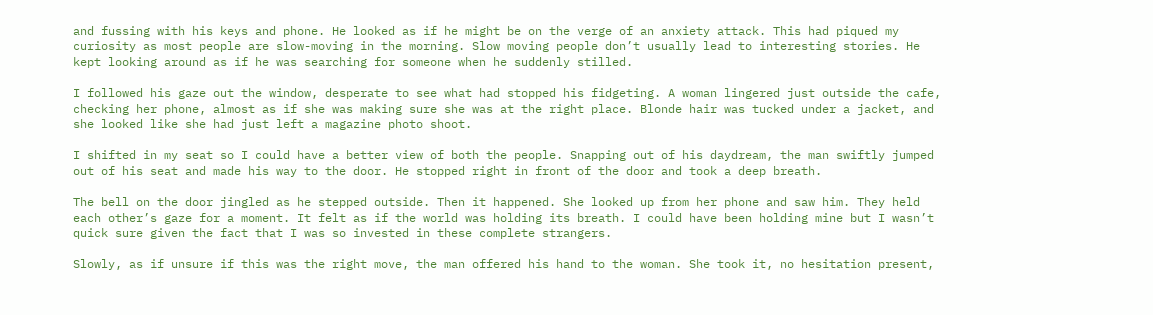and fussing with his keys and phone. He looked as if he might be on the verge of an anxiety attack. This had piqued my curiosity as most people are slow-moving in the morning. Slow moving people don’t usually lead to interesting stories. He kept looking around as if he was searching for someone when he suddenly stilled.

I followed his gaze out the window, desperate to see what had stopped his fidgeting. A woman lingered just outside the cafe, checking her phone, almost as if she was making sure she was at the right place. Blonde hair was tucked under a jacket, and she looked like she had just left a magazine photo shoot.

I shifted in my seat so I could have a better view of both the people. Snapping out of his daydream, the man swiftly jumped out of his seat and made his way to the door. He stopped right in front of the door and took a deep breath.

The bell on the door jingled as he stepped outside. Then it happened. She looked up from her phone and saw him. They held each other’s gaze for a moment. It felt as if the world was holding its breath. I could have been holding mine but I wasn’t quick sure given the fact that I was so invested in these complete strangers.

Slowly, as if unsure if this was the right move, the man offered his hand to the woman. She took it, no hesitation present,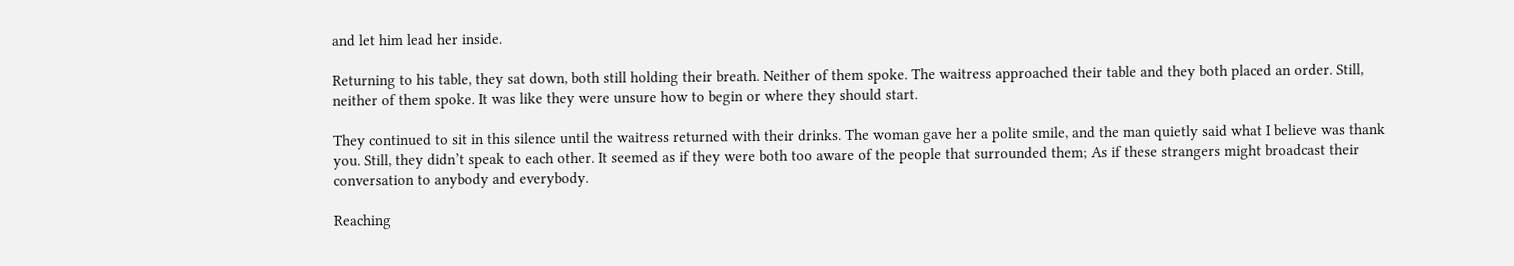and let him lead her inside.

Returning to his table, they sat down, both still holding their breath. Neither of them spoke. The waitress approached their table and they both placed an order. Still, neither of them spoke. It was like they were unsure how to begin or where they should start.

They continued to sit in this silence until the waitress returned with their drinks. The woman gave her a polite smile, and the man quietly said what I believe was thank you. Still, they didn’t speak to each other. It seemed as if they were both too aware of the people that surrounded them; As if these strangers might broadcast their conversation to anybody and everybody.

Reaching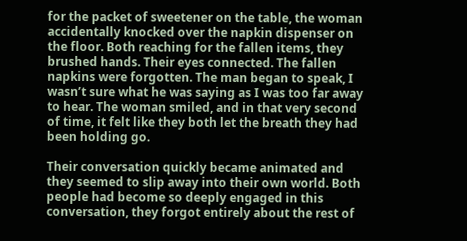for the packet of sweetener on the table, the woman accidentally knocked over the napkin dispenser on the floor. Both reaching for the fallen items, they brushed hands. Their eyes connected. The fallen napkins were forgotten. The man began to speak, I wasn’t sure what he was saying as I was too far away to hear. The woman smiled, and in that very second of time, it felt like they both let the breath they had been holding go.

Their conversation quickly became animated and they seemed to slip away into their own world. Both people had become so deeply engaged in this conversation, they forgot entirely about the rest of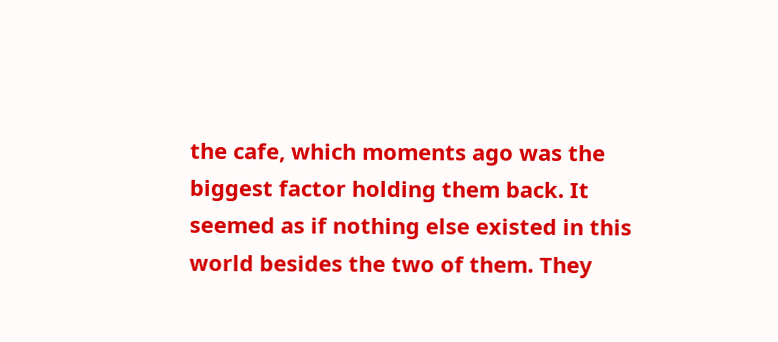the cafe, which moments ago was the biggest factor holding them back. It seemed as if nothing else existed in this world besides the two of them. They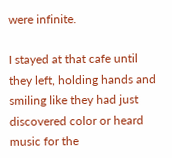were infinite.

I stayed at that cafe until they left, holding hands and smiling like they had just discovered color or heard music for the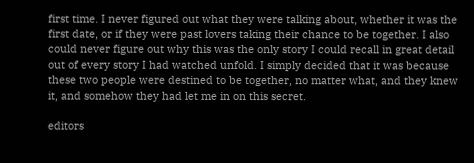first time. I never figured out what they were talking about, whether it was the first date, or if they were past lovers taking their chance to be together. I also could never figure out why this was the only story I could recall in great detail out of every story I had watched unfold. I simply decided that it was because these two people were destined to be together, no matter what, and they knew it, and somehow they had let me in on this secret.

editors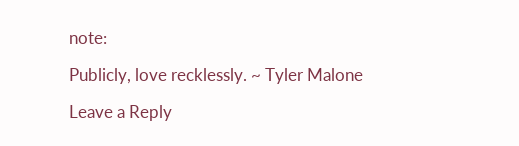note:

Publicly, love recklessly. ~ Tyler Malone

Leave a Reply